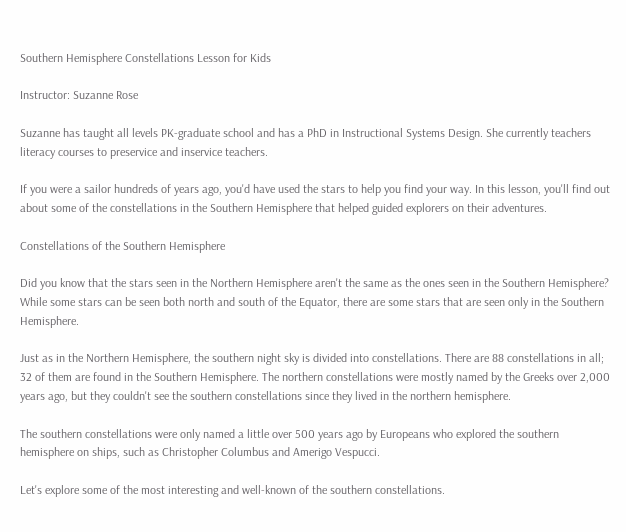Southern Hemisphere Constellations Lesson for Kids

Instructor: Suzanne Rose

Suzanne has taught all levels PK-graduate school and has a PhD in Instructional Systems Design. She currently teachers literacy courses to preservice and inservice teachers.

If you were a sailor hundreds of years ago, you'd have used the stars to help you find your way. In this lesson, you'll find out about some of the constellations in the Southern Hemisphere that helped guided explorers on their adventures.

Constellations of the Southern Hemisphere

Did you know that the stars seen in the Northern Hemisphere aren't the same as the ones seen in the Southern Hemisphere? While some stars can be seen both north and south of the Equator, there are some stars that are seen only in the Southern Hemisphere.

Just as in the Northern Hemisphere, the southern night sky is divided into constellations. There are 88 constellations in all; 32 of them are found in the Southern Hemisphere. The northern constellations were mostly named by the Greeks over 2,000 years ago, but they couldn't see the southern constellations since they lived in the northern hemisphere.

The southern constellations were only named a little over 500 years ago by Europeans who explored the southern hemisphere on ships, such as Christopher Columbus and Amerigo Vespucci.

Let's explore some of the most interesting and well-known of the southern constellations.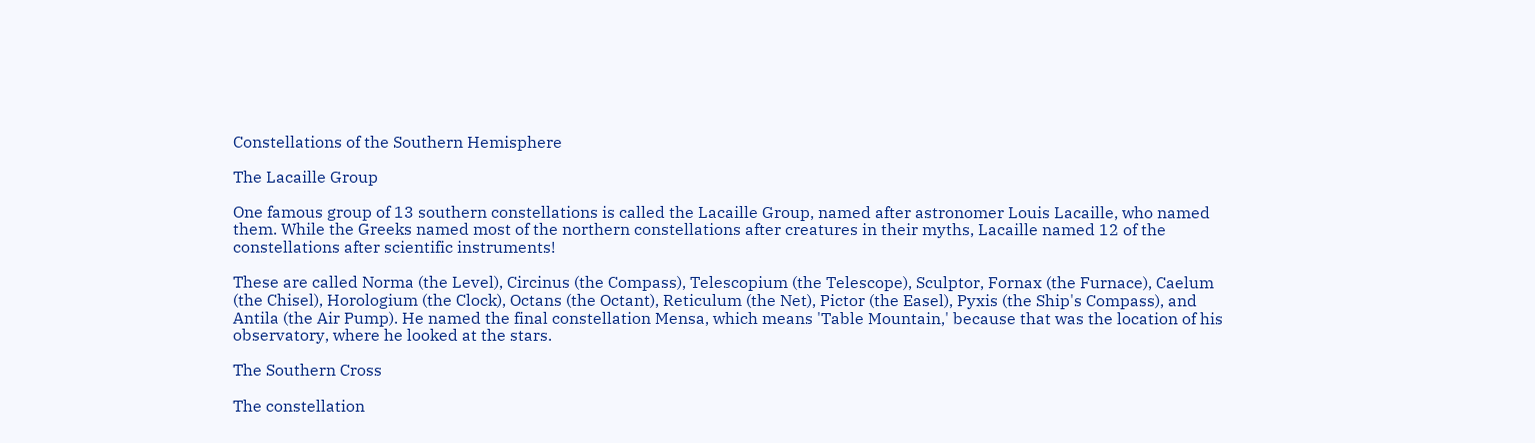Constellations of the Southern Hemisphere

The Lacaille Group

One famous group of 13 southern constellations is called the Lacaille Group, named after astronomer Louis Lacaille, who named them. While the Greeks named most of the northern constellations after creatures in their myths, Lacaille named 12 of the constellations after scientific instruments!

These are called Norma (the Level), Circinus (the Compass), Telescopium (the Telescope), Sculptor, Fornax (the Furnace), Caelum (the Chisel), Horologium (the Clock), Octans (the Octant), Reticulum (the Net), Pictor (the Easel), Pyxis (the Ship's Compass), and Antila (the Air Pump). He named the final constellation Mensa, which means 'Table Mountain,' because that was the location of his observatory, where he looked at the stars.

The Southern Cross

The constellation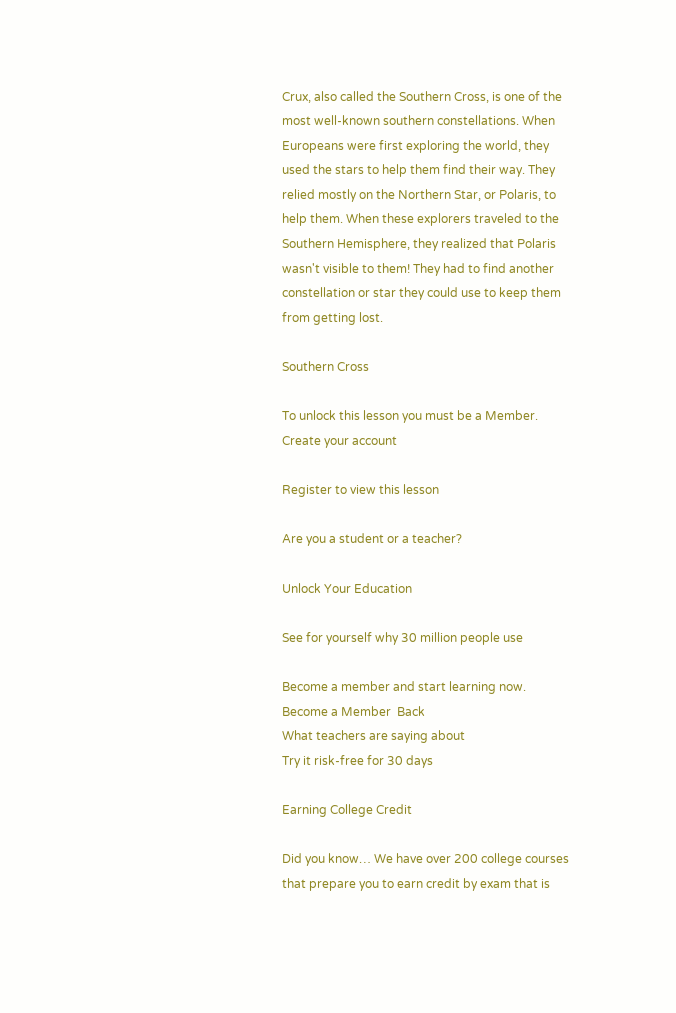Crux, also called the Southern Cross, is one of the most well-known southern constellations. When Europeans were first exploring the world, they used the stars to help them find their way. They relied mostly on the Northern Star, or Polaris, to help them. When these explorers traveled to the Southern Hemisphere, they realized that Polaris wasn't visible to them! They had to find another constellation or star they could use to keep them from getting lost.

Southern Cross

To unlock this lesson you must be a Member.
Create your account

Register to view this lesson

Are you a student or a teacher?

Unlock Your Education

See for yourself why 30 million people use

Become a member and start learning now.
Become a Member  Back
What teachers are saying about
Try it risk-free for 30 days

Earning College Credit

Did you know… We have over 200 college courses that prepare you to earn credit by exam that is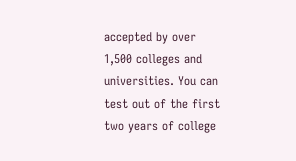accepted by over 1,500 colleges and universities. You can test out of the first two years of college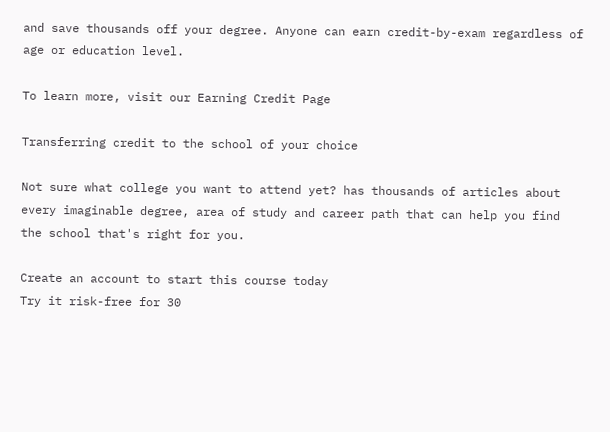and save thousands off your degree. Anyone can earn credit-by-exam regardless of age or education level.

To learn more, visit our Earning Credit Page

Transferring credit to the school of your choice

Not sure what college you want to attend yet? has thousands of articles about every imaginable degree, area of study and career path that can help you find the school that's right for you.

Create an account to start this course today
Try it risk-free for 30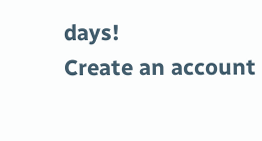days!
Create an account